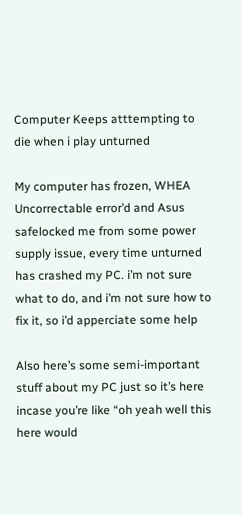Computer Keeps atttempting to die when i play unturned

My computer has frozen, WHEA Uncorrectable error’d and Asus safelocked me from some power supply issue, every time unturned has crashed my PC. i’m not sure what to do, and i’m not sure how to fix it, so i’d apperciate some help

Also here’s some semi-important stuff about my PC just so it’s here incase you’re like “oh yeah well this here would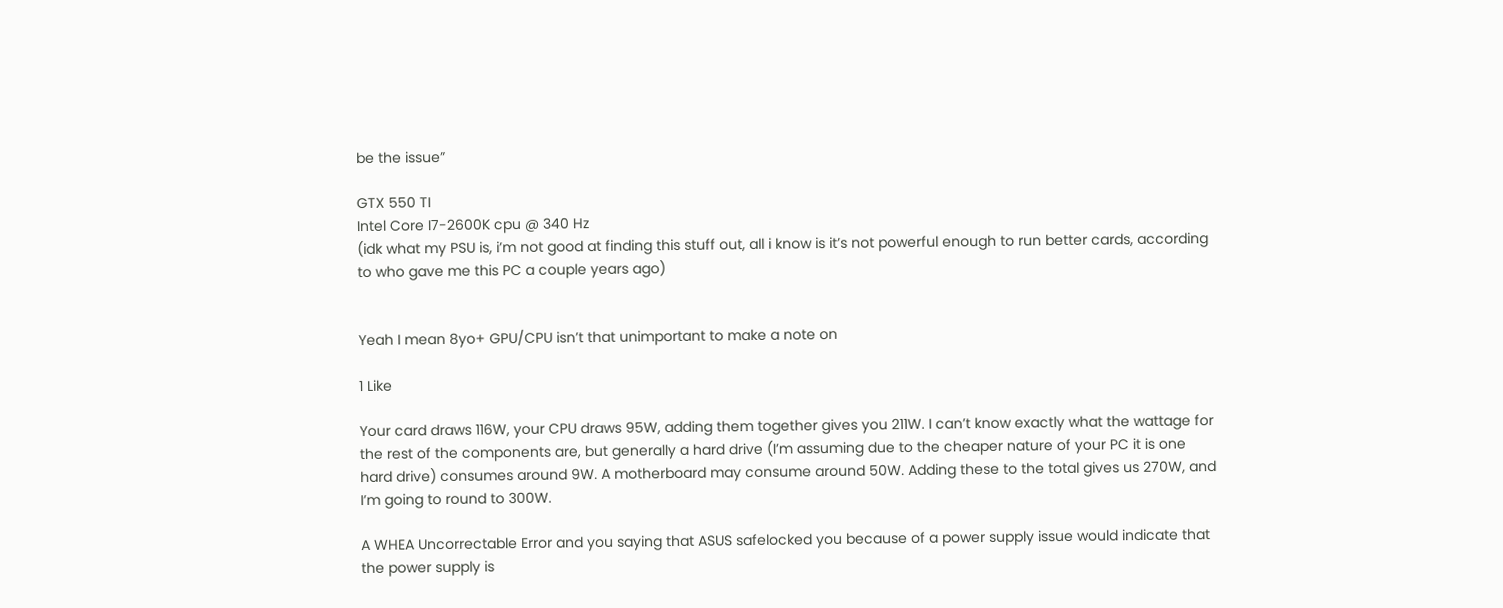be the issue”

GTX 550 TI
Intel Core I7-2600K cpu @ 340 Hz
(idk what my PSU is, i’m not good at finding this stuff out, all i know is it’s not powerful enough to run better cards, according to who gave me this PC a couple years ago)


Yeah I mean 8yo+ GPU/CPU isn’t that unimportant to make a note on

1 Like

Your card draws 116W, your CPU draws 95W, adding them together gives you 211W. I can’t know exactly what the wattage for the rest of the components are, but generally a hard drive (I’m assuming due to the cheaper nature of your PC it is one hard drive) consumes around 9W. A motherboard may consume around 50W. Adding these to the total gives us 270W, and I’m going to round to 300W.

A WHEA Uncorrectable Error and you saying that ASUS safelocked you because of a power supply issue would indicate that the power supply is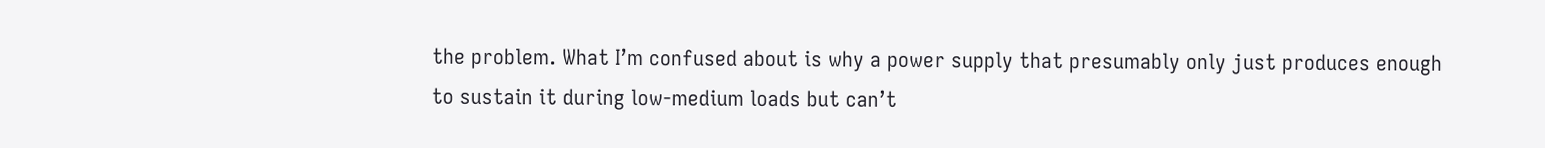the problem. What I’m confused about is why a power supply that presumably only just produces enough to sustain it during low-medium loads but can’t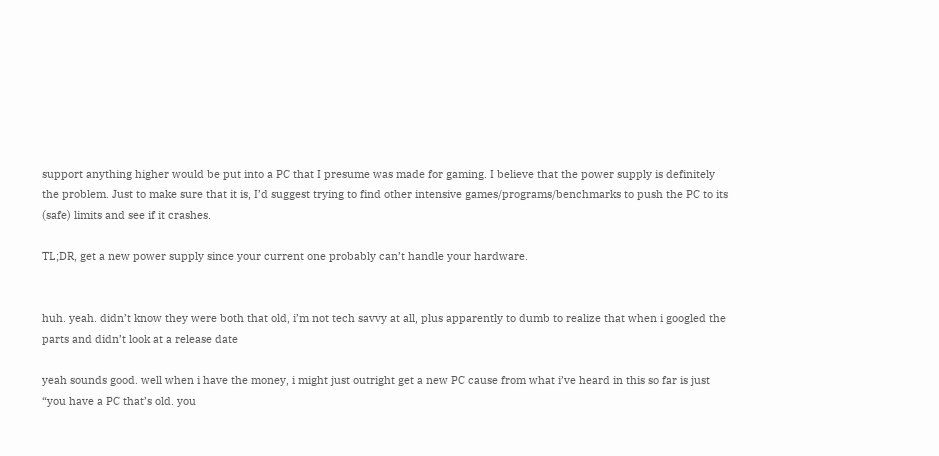support anything higher would be put into a PC that I presume was made for gaming. I believe that the power supply is definitely the problem. Just to make sure that it is, I’d suggest trying to find other intensive games/programs/benchmarks to push the PC to its (safe) limits and see if it crashes.

TL;DR, get a new power supply since your current one probably can’t handle your hardware.


huh. yeah. didn’t know they were both that old, i’m not tech savvy at all, plus apparently to dumb to realize that when i googled the parts and didn’t look at a release date

yeah sounds good. well when i have the money, i might just outright get a new PC cause from what i’ve heard in this so far is just “you have a PC that’s old. you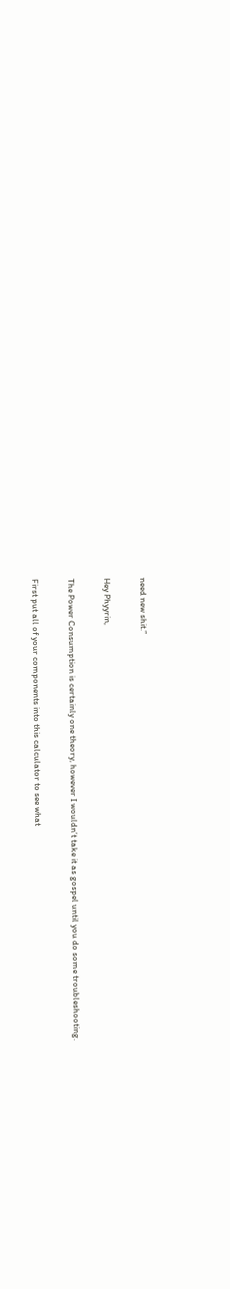need new shit.”

Hey Phyyrin,

The Power Consumption is certainly one theory, however I wouldn’t take it as gospel until you do some troubleshooting.

First put all of your components into this calculator to see what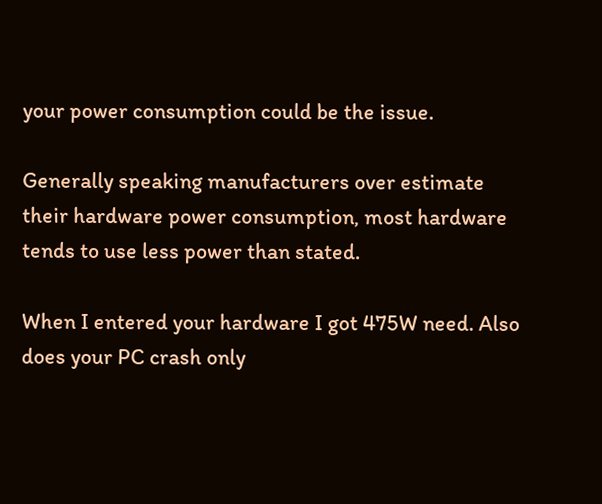your power consumption could be the issue.

Generally speaking manufacturers over estimate their hardware power consumption, most hardware tends to use less power than stated.

When I entered your hardware I got 475W need. Also does your PC crash only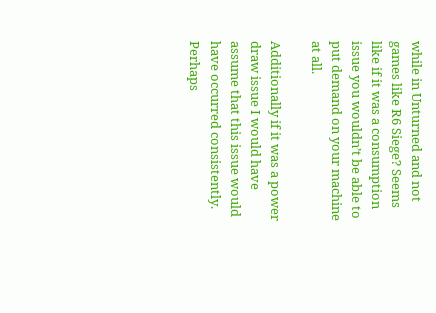while in Unturned and not games like R6 Siege? Seems like if it was a consumption issue you wouldn’t be able to put demand on your machine at all.

Additionally if it was a power draw issue I would have assume that this issue would have occurred consistently. Perhaps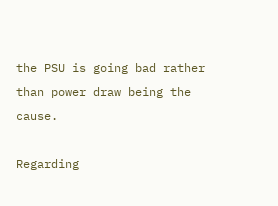the PSU is going bad rather than power draw being the cause.

Regarding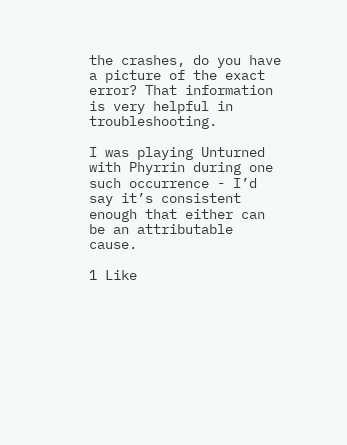the crashes, do you have a picture of the exact error? That information is very helpful in troubleshooting.

I was playing Unturned with Phyrrin during one such occurrence - I’d say it’s consistent enough that either can be an attributable cause.

1 Like